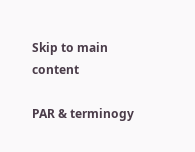Skip to main content

PAR & terminogy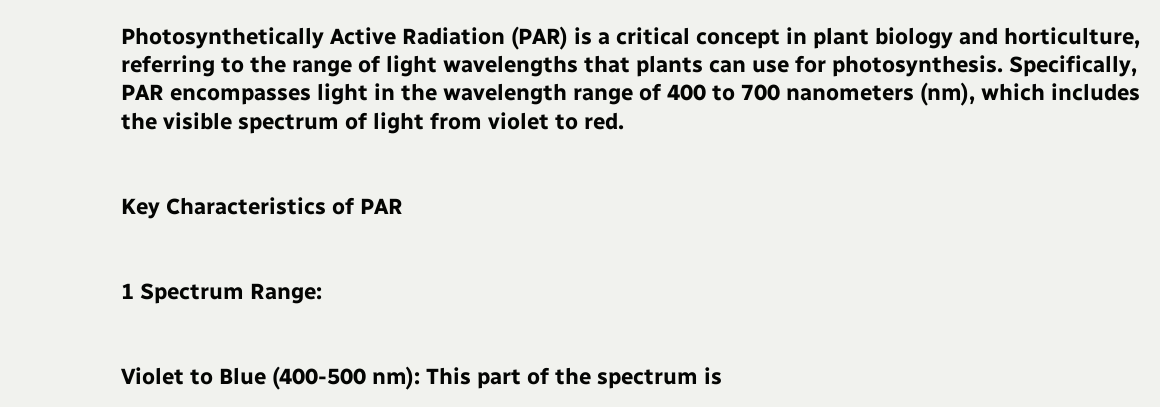Photosynthetically Active Radiation (PAR) is a critical concept in plant biology and horticulture, referring to the range of light wavelengths that plants can use for photosynthesis. Specifically, PAR encompasses light in the wavelength range of 400 to 700 nanometers (nm), which includes the visible spectrum of light from violet to red.


Key Characteristics of PAR


1 Spectrum Range:


Violet to Blue (400-500 nm): This part of the spectrum is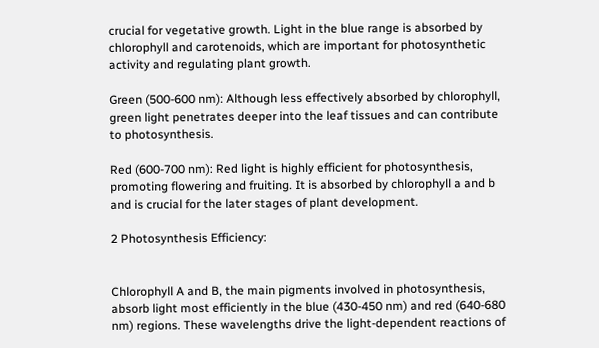crucial for vegetative growth. Light in the blue range is absorbed by chlorophyll and carotenoids, which are important for photosynthetic activity and regulating plant growth.

Green (500-600 nm): Although less effectively absorbed by chlorophyll, green light penetrates deeper into the leaf tissues and can contribute to photosynthesis.

Red (600-700 nm): Red light is highly efficient for photosynthesis, promoting flowering and fruiting. It is absorbed by chlorophyll a and b and is crucial for the later stages of plant development.

2 Photosynthesis Efficiency:


Chlorophyll A and B, the main pigments involved in photosynthesis, absorb light most efficiently in the blue (430-450 nm) and red (640-680 nm) regions. These wavelengths drive the light-dependent reactions of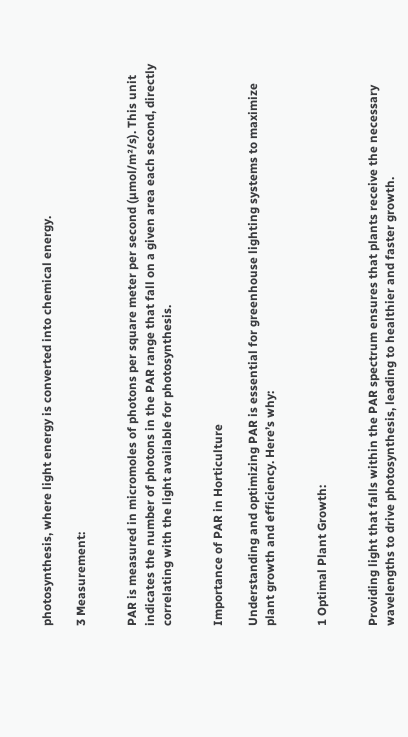photosynthesis, where light energy is converted into chemical energy.

3 Measurement:


PAR is measured in micromoles of photons per square meter per second (µmol/m²/s). This unit indicates the number of photons in the PAR range that fall on a given area each second, directly correlating with the light available for photosynthesis.


Importance of PAR in Horticulture

Understanding and optimizing PAR is essential for greenhouse lighting systems to maximize plant growth and efficiency. Here’s why:


1 Optimal Plant Growth:


Providing light that falls within the PAR spectrum ensures that plants receive the necessary wavelengths to drive photosynthesis, leading to healthier and faster growth.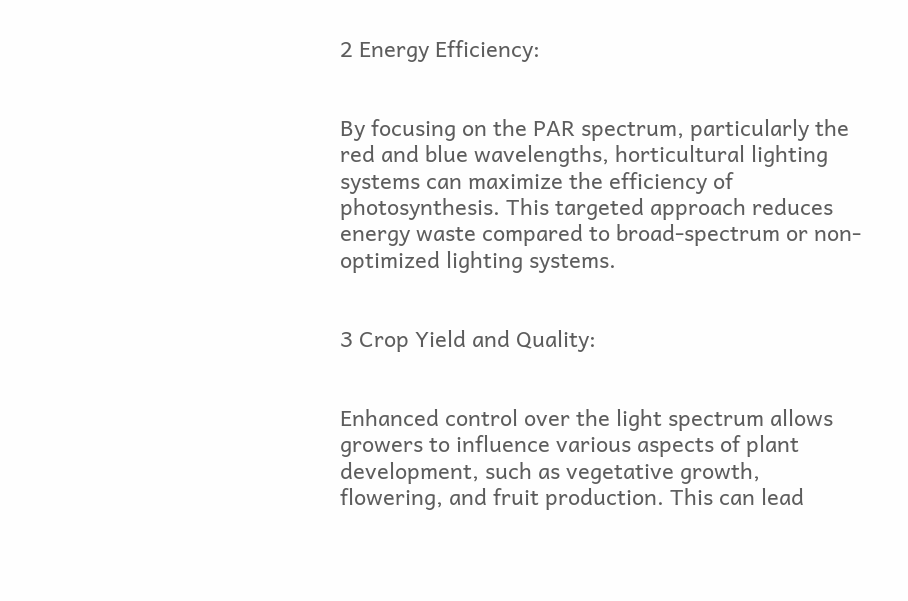2 Energy Efficiency:


By focusing on the PAR spectrum, particularly the red and blue wavelengths, horticultural lighting systems can maximize the efficiency of photosynthesis. This targeted approach reduces energy waste compared to broad-spectrum or non-optimized lighting systems.


3 Crop Yield and Quality:


Enhanced control over the light spectrum allows growers to influence various aspects of plant development, such as vegetative growth, flowering, and fruit production. This can lead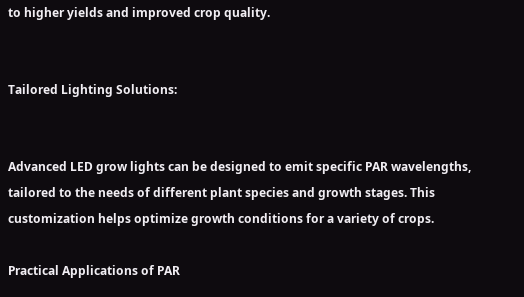to higher yields and improved crop quality.


Tailored Lighting Solutions:


Advanced LED grow lights can be designed to emit specific PAR wavelengths, tailored to the needs of different plant species and growth stages. This customization helps optimize growth conditions for a variety of crops.

Practical Applications of PAR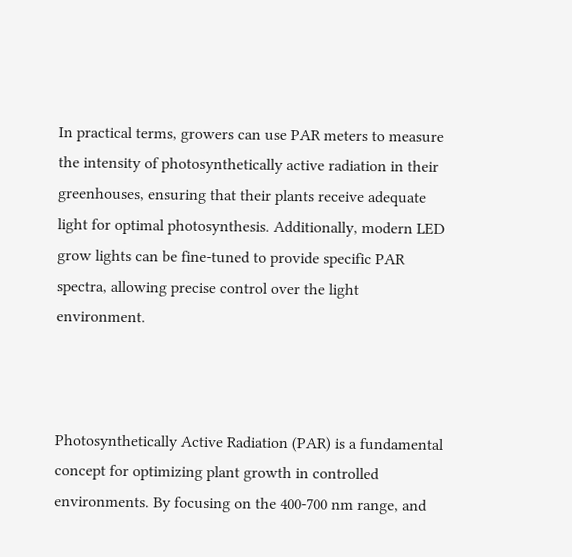In practical terms, growers can use PAR meters to measure the intensity of photosynthetically active radiation in their greenhouses, ensuring that their plants receive adequate light for optimal photosynthesis. Additionally, modern LED grow lights can be fine-tuned to provide specific PAR spectra, allowing precise control over the light environment.



Photosynthetically Active Radiation (PAR) is a fundamental concept for optimizing plant growth in controlled environments. By focusing on the 400-700 nm range, and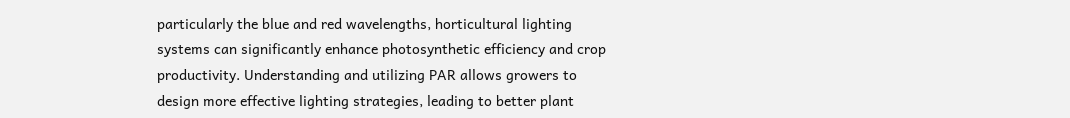particularly the blue and red wavelengths, horticultural lighting systems can significantly enhance photosynthetic efficiency and crop productivity. Understanding and utilizing PAR allows growers to design more effective lighting strategies, leading to better plant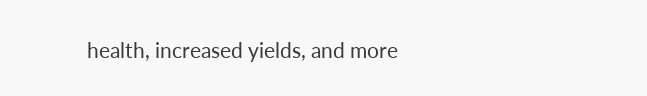health, increased yields, and more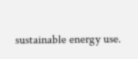sustainable energy use.